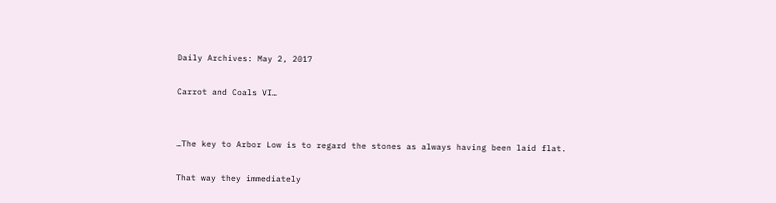Daily Archives: May 2, 2017

Carrot and Coals VI…


…The key to Arbor Low is to regard the stones as always having been laid flat.

That way they immediately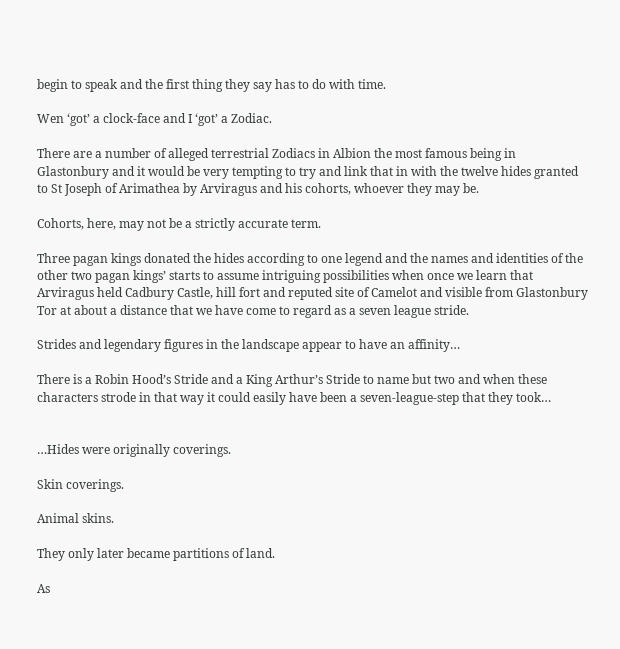begin to speak and the first thing they say has to do with time.

Wen ‘got’ a clock-face and I ‘got’ a Zodiac.

There are a number of alleged terrestrial Zodiacs in Albion the most famous being in Glastonbury and it would be very tempting to try and link that in with the twelve hides granted to St Joseph of Arimathea by Arviragus and his cohorts, whoever they may be.

Cohorts, here, may not be a strictly accurate term.

Three pagan kings donated the hides according to one legend and the names and identities of the other two pagan kings’ starts to assume intriguing possibilities when once we learn that Arviragus held Cadbury Castle, hill fort and reputed site of Camelot and visible from Glastonbury Tor at about a distance that we have come to regard as a seven league stride.

Strides and legendary figures in the landscape appear to have an affinity…

There is a Robin Hood’s Stride and a King Arthur’s Stride to name but two and when these characters strode in that way it could easily have been a seven-league-step that they took…


…Hides were originally coverings.

Skin coverings.

Animal skins.

They only later became partitions of land.

As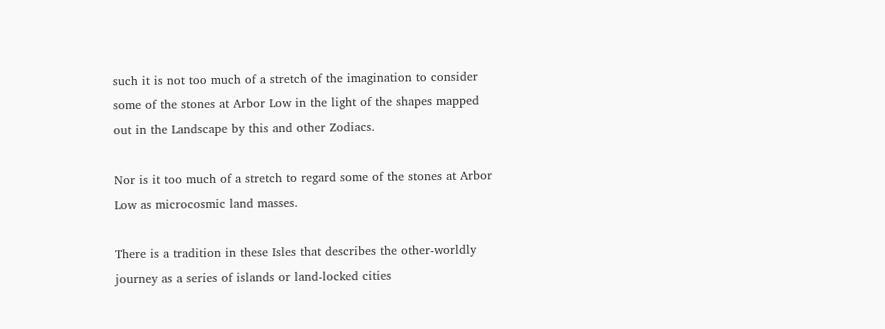such it is not too much of a stretch of the imagination to consider some of the stones at Arbor Low in the light of the shapes mapped out in the Landscape by this and other Zodiacs.

Nor is it too much of a stretch to regard some of the stones at Arbor Low as microcosmic land masses.

There is a tradition in these Isles that describes the other-worldly journey as a series of islands or land-locked cities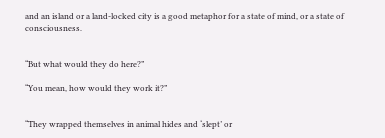and an island or a land-locked city is a good metaphor for a state of mind, or a state of consciousness.


“But what would they do here?”

“You mean, how would they work it?”


“They wrapped themselves in animal hides and ‘slept’ or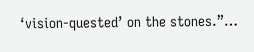‘vision-quested’ on the stones.”…